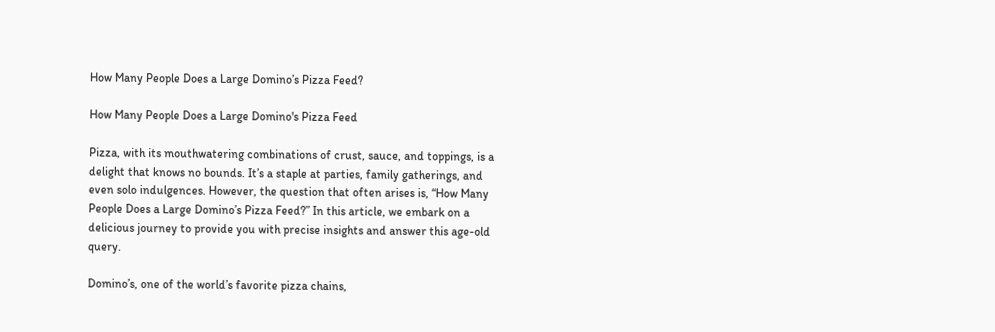How Many People Does a Large Domino’s Pizza Feed?

How Many People Does a Large Domino's Pizza Feed

Pizza, with its mouthwatering combinations of crust, sauce, and toppings, is a delight that knows no bounds. It’s a staple at parties, family gatherings, and even solo indulgences. However, the question that often arises is, “How Many People Does a Large Domino’s Pizza Feed?” In this article, we embark on a delicious journey to provide you with precise insights and answer this age-old query.

Domino’s, one of the world’s favorite pizza chains,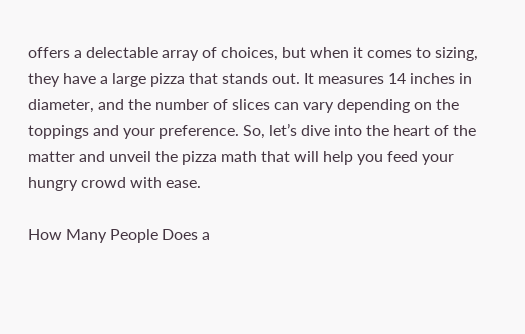offers a delectable array of choices, but when it comes to sizing, they have a large pizza that stands out. It measures 14 inches in diameter, and the number of slices can vary depending on the toppings and your preference. So, let’s dive into the heart of the matter and unveil the pizza math that will help you feed your hungry crowd with ease.

How Many People Does a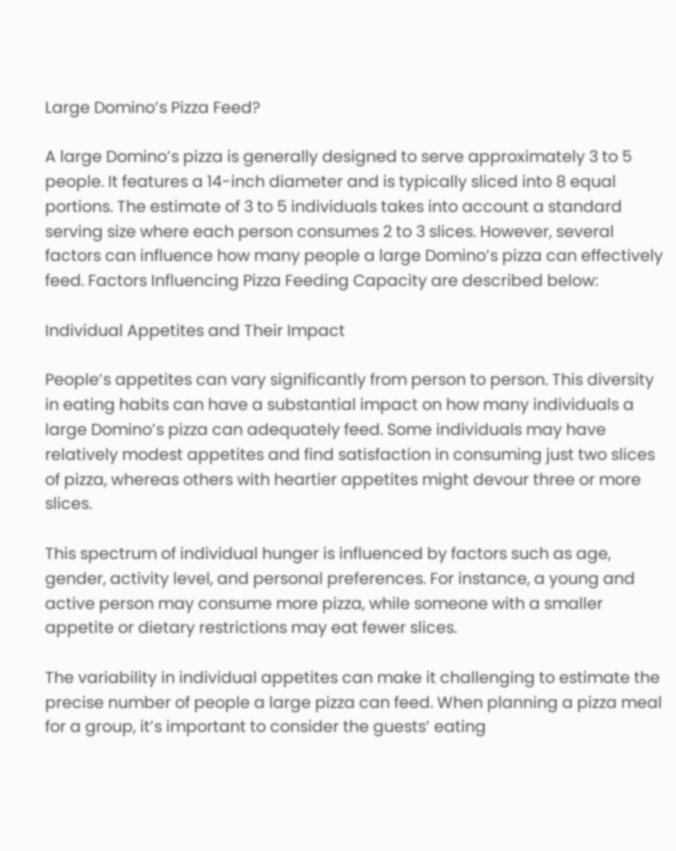Large Domino’s Pizza Feed?

A large Domino’s pizza is generally designed to serve approximately 3 to 5 people. It features a 14-inch diameter and is typically sliced into 8 equal portions. The estimate of 3 to 5 individuals takes into account a standard serving size where each person consumes 2 to 3 slices. However, several factors can influence how many people a large Domino’s pizza can effectively feed. Factors Influencing Pizza Feeding Capacity are described below:

Individual Appetites and Their Impact

People’s appetites can vary significantly from person to person. This diversity in eating habits can have a substantial impact on how many individuals a large Domino’s pizza can adequately feed. Some individuals may have relatively modest appetites and find satisfaction in consuming just two slices of pizza, whereas others with heartier appetites might devour three or more slices.

This spectrum of individual hunger is influenced by factors such as age, gender, activity level, and personal preferences. For instance, a young and active person may consume more pizza, while someone with a smaller appetite or dietary restrictions may eat fewer slices.

The variability in individual appetites can make it challenging to estimate the precise number of people a large pizza can feed. When planning a pizza meal for a group, it’s important to consider the guests’ eating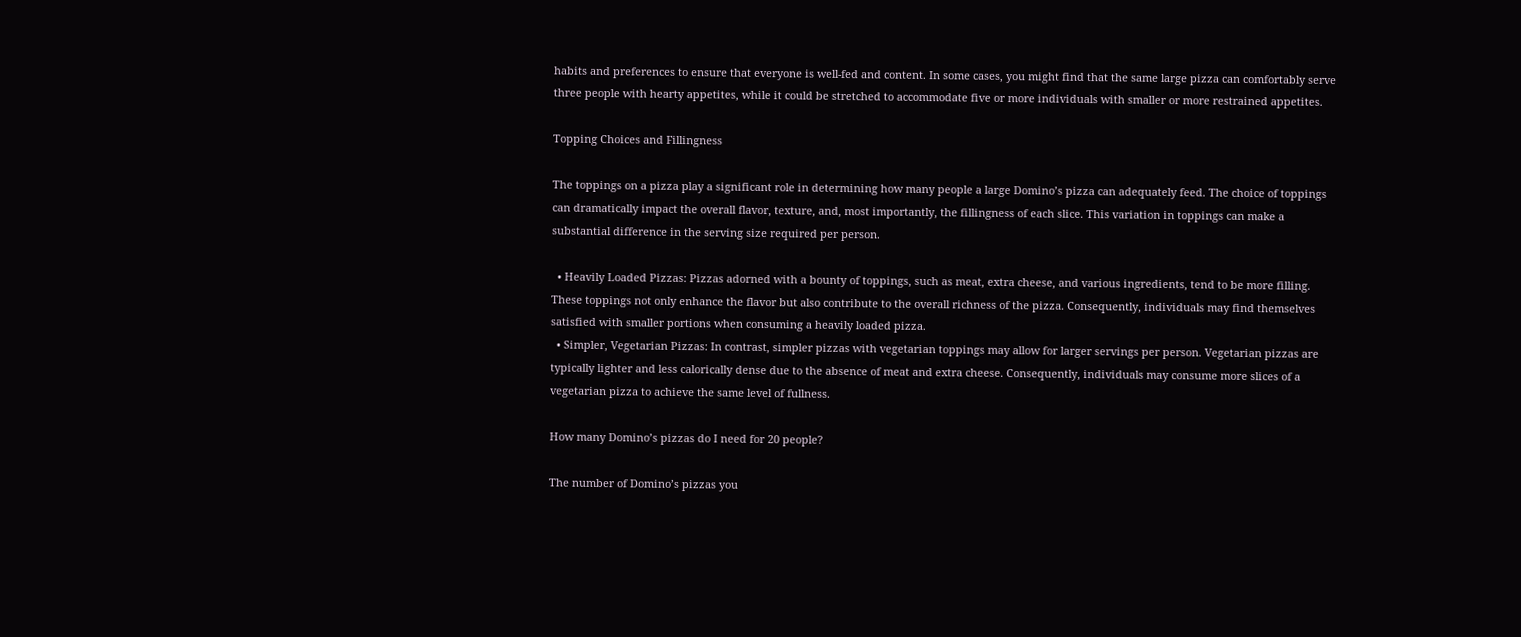habits and preferences to ensure that everyone is well-fed and content. In some cases, you might find that the same large pizza can comfortably serve three people with hearty appetites, while it could be stretched to accommodate five or more individuals with smaller or more restrained appetites.

Topping Choices and Fillingness

The toppings on a pizza play a significant role in determining how many people a large Domino’s pizza can adequately feed. The choice of toppings can dramatically impact the overall flavor, texture, and, most importantly, the fillingness of each slice. This variation in toppings can make a substantial difference in the serving size required per person.

  • Heavily Loaded Pizzas: Pizzas adorned with a bounty of toppings, such as meat, extra cheese, and various ingredients, tend to be more filling. These toppings not only enhance the flavor but also contribute to the overall richness of the pizza. Consequently, individuals may find themselves satisfied with smaller portions when consuming a heavily loaded pizza.
  • Simpler, Vegetarian Pizzas: In contrast, simpler pizzas with vegetarian toppings may allow for larger servings per person. Vegetarian pizzas are typically lighter and less calorically dense due to the absence of meat and extra cheese. Consequently, individuals may consume more slices of a vegetarian pizza to achieve the same level of fullness.

How many Domino’s pizzas do I need for 20 people?

The number of Domino’s pizzas you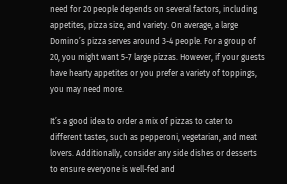need for 20 people depends on several factors, including appetites, pizza size, and variety. On average, a large Domino’s pizza serves around 3-4 people. For a group of 20, you might want 5-7 large pizzas. However, if your guests have hearty appetites or you prefer a variety of toppings, you may need more.

It’s a good idea to order a mix of pizzas to cater to different tastes, such as pepperoni, vegetarian, and meat lovers. Additionally, consider any side dishes or desserts to ensure everyone is well-fed and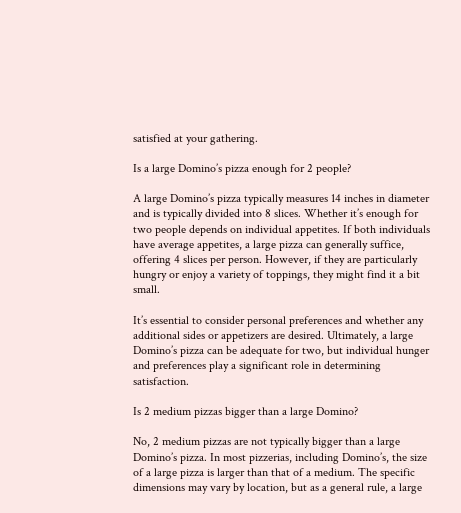satisfied at your gathering.

Is a large Domino’s pizza enough for 2 people?

A large Domino’s pizza typically measures 14 inches in diameter and is typically divided into 8 slices. Whether it’s enough for two people depends on individual appetites. If both individuals have average appetites, a large pizza can generally suffice, offering 4 slices per person. However, if they are particularly hungry or enjoy a variety of toppings, they might find it a bit small.

It’s essential to consider personal preferences and whether any additional sides or appetizers are desired. Ultimately, a large Domino’s pizza can be adequate for two, but individual hunger and preferences play a significant role in determining satisfaction.

Is 2 medium pizzas bigger than a large Domino?

No, 2 medium pizzas are not typically bigger than a large Domino’s pizza. In most pizzerias, including Domino’s, the size of a large pizza is larger than that of a medium. The specific dimensions may vary by location, but as a general rule, a large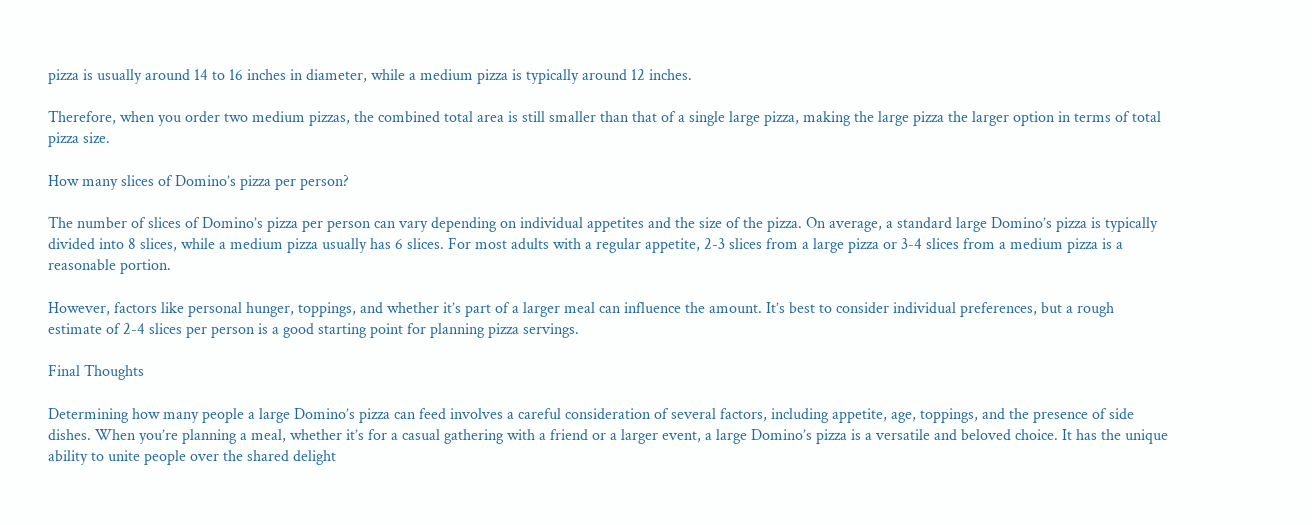pizza is usually around 14 to 16 inches in diameter, while a medium pizza is typically around 12 inches.

Therefore, when you order two medium pizzas, the combined total area is still smaller than that of a single large pizza, making the large pizza the larger option in terms of total pizza size.

How many slices of Domino’s pizza per person?

The number of slices of Domino’s pizza per person can vary depending on individual appetites and the size of the pizza. On average, a standard large Domino’s pizza is typically divided into 8 slices, while a medium pizza usually has 6 slices. For most adults with a regular appetite, 2-3 slices from a large pizza or 3-4 slices from a medium pizza is a reasonable portion.

However, factors like personal hunger, toppings, and whether it’s part of a larger meal can influence the amount. It’s best to consider individual preferences, but a rough estimate of 2-4 slices per person is a good starting point for planning pizza servings.

Final Thoughts

Determining how many people a large Domino’s pizza can feed involves a careful consideration of several factors, including appetite, age, toppings, and the presence of side dishes. When you’re planning a meal, whether it’s for a casual gathering with a friend or a larger event, a large Domino’s pizza is a versatile and beloved choice. It has the unique ability to unite people over the shared delight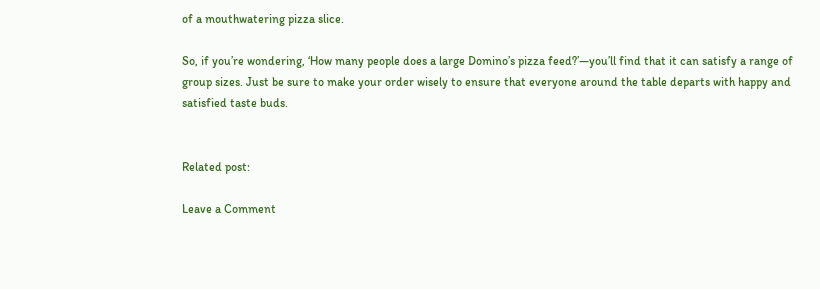of a mouthwatering pizza slice.

So, if you’re wondering, ‘How many people does a large Domino’s pizza feed?’—you’ll find that it can satisfy a range of group sizes. Just be sure to make your order wisely to ensure that everyone around the table departs with happy and satisfied taste buds.


Related post:

Leave a Comment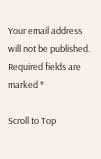Your email address will not be published. Required fields are marked *

Scroll to Top